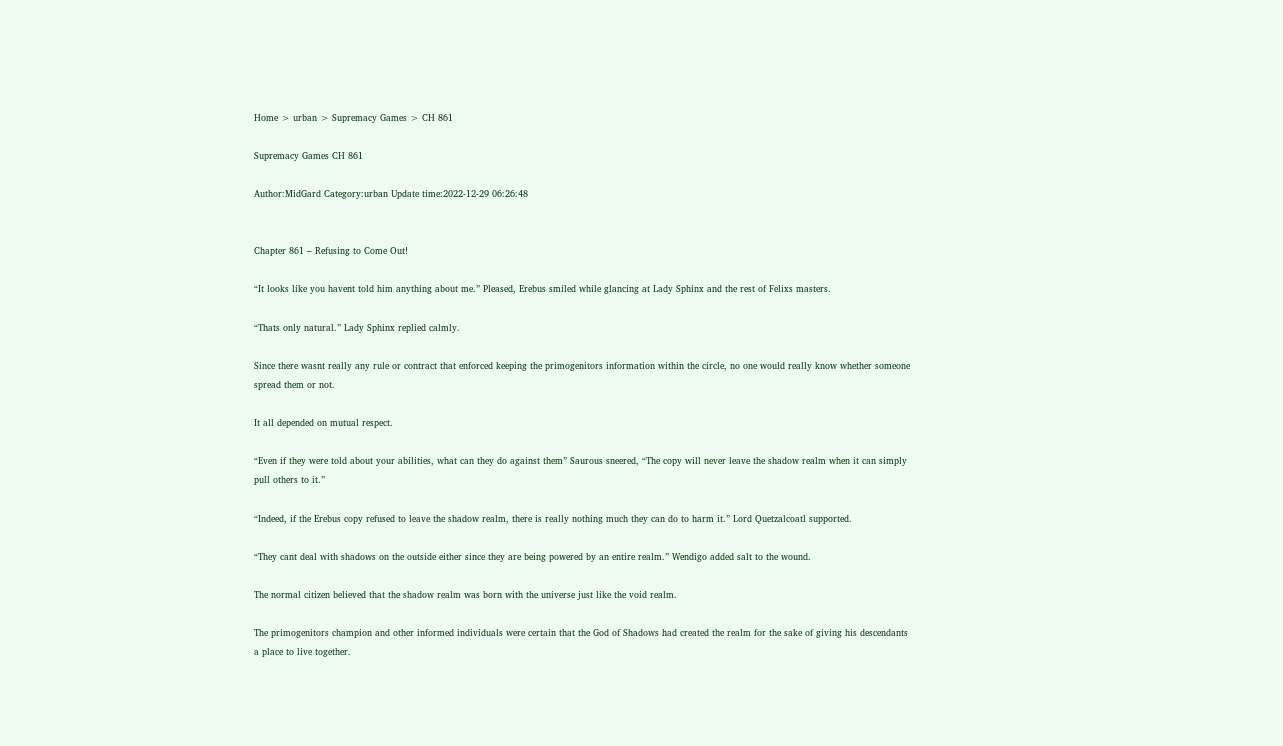Home > urban > Supremacy Games > CH 861

Supremacy Games CH 861

Author:MidGard Category:urban Update time:2022-12-29 06:26:48


Chapter 861 – Refusing to Come Out!

“It looks like you havent told him anything about me.” Pleased, Erebus smiled while glancing at Lady Sphinx and the rest of Felixs masters.

“Thats only natural.” Lady Sphinx replied calmly.

Since there wasnt really any rule or contract that enforced keeping the primogenitors information within the circle, no one would really know whether someone spread them or not.

It all depended on mutual respect.

“Even if they were told about your abilities, what can they do against them” Saurous sneered, “The copy will never leave the shadow realm when it can simply pull others to it.”

“Indeed, if the Erebus copy refused to leave the shadow realm, there is really nothing much they can do to harm it.” Lord Quetzalcoatl supported.

“They cant deal with shadows on the outside either since they are being powered by an entire realm.” Wendigo added salt to the wound.

The normal citizen believed that the shadow realm was born with the universe just like the void realm.

The primogenitors champion and other informed individuals were certain that the God of Shadows had created the realm for the sake of giving his descendants a place to live together.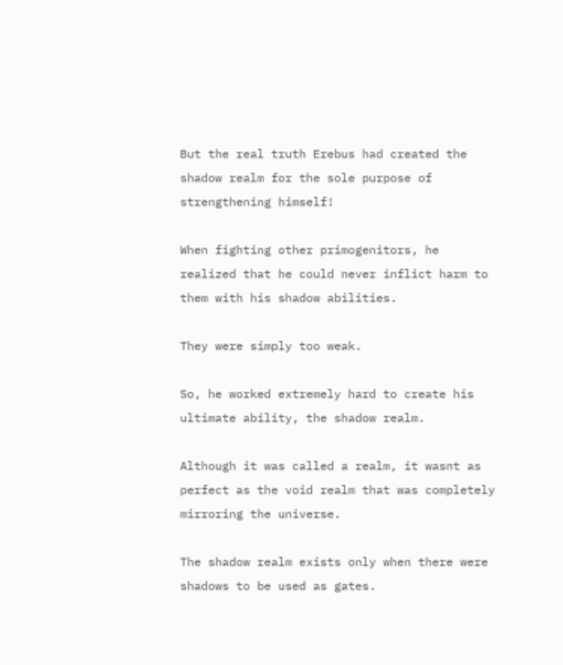But the real truth Erebus had created the shadow realm for the sole purpose of strengthening himself!

When fighting other primogenitors, he realized that he could never inflict harm to them with his shadow abilities.

They were simply too weak.

So, he worked extremely hard to create his ultimate ability, the shadow realm.

Although it was called a realm, it wasnt as perfect as the void realm that was completely mirroring the universe.

The shadow realm exists only when there were shadows to be used as gates.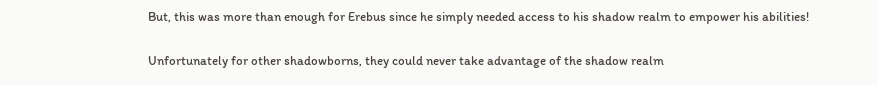But, this was more than enough for Erebus since he simply needed access to his shadow realm to empower his abilities!

Unfortunately for other shadowborns, they could never take advantage of the shadow realm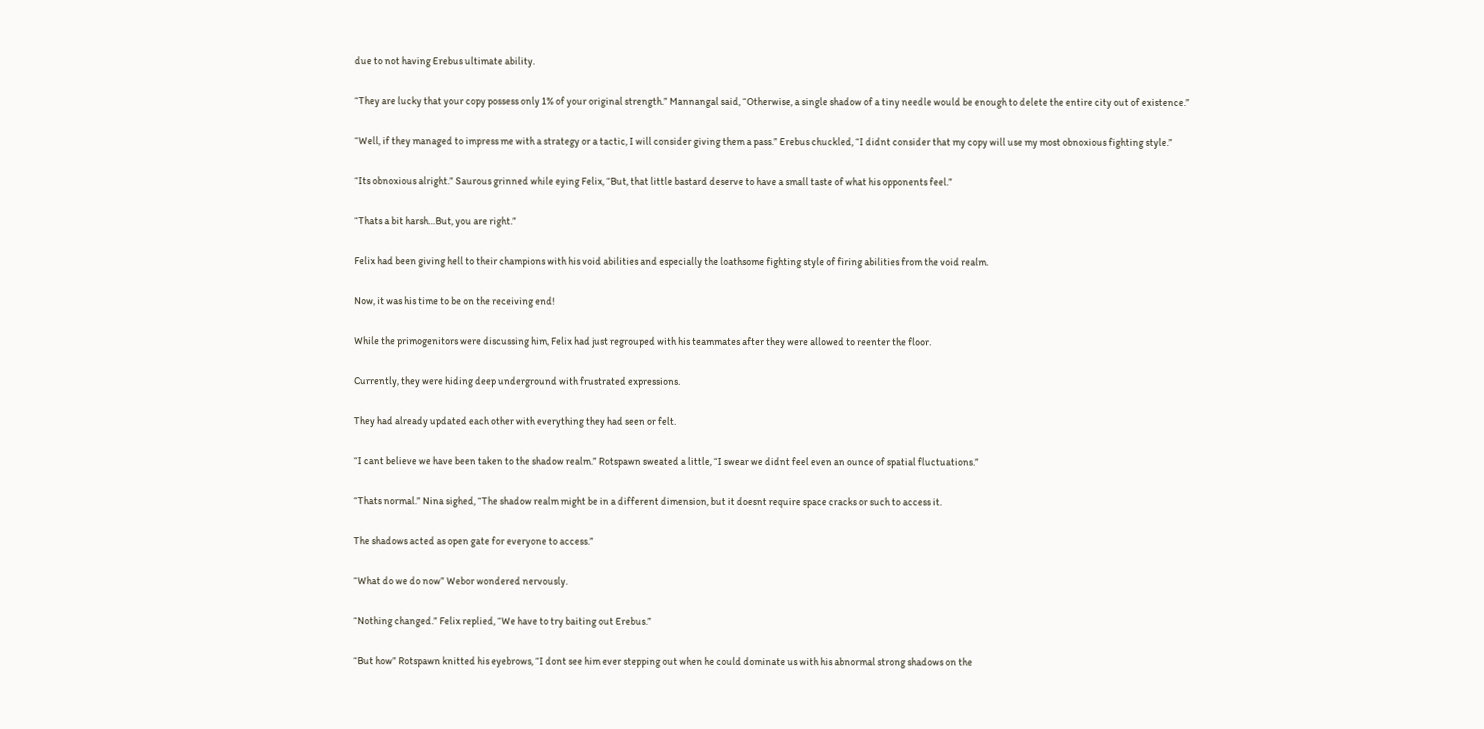due to not having Erebus ultimate ability.

“They are lucky that your copy possess only 1% of your original strength.” Mannangal said, “Otherwise, a single shadow of a tiny needle would be enough to delete the entire city out of existence.”

“Well, if they managed to impress me with a strategy or a tactic, I will consider giving them a pass.” Erebus chuckled, “I didnt consider that my copy will use my most obnoxious fighting style.”

“Its obnoxious alright.” Saurous grinned while eying Felix, “But, that little bastard deserve to have a small taste of what his opponents feel.”

“Thats a bit harsh…But, you are right.”

Felix had been giving hell to their champions with his void abilities and especially the loathsome fighting style of firing abilities from the void realm.

Now, it was his time to be on the receiving end!

While the primogenitors were discussing him, Felix had just regrouped with his teammates after they were allowed to reenter the floor.

Currently, they were hiding deep underground with frustrated expressions.

They had already updated each other with everything they had seen or felt.

“I cant believe we have been taken to the shadow realm.” Rotspawn sweated a little, “I swear we didnt feel even an ounce of spatial fluctuations.”

“Thats normal.” Nina sighed, “The shadow realm might be in a different dimension, but it doesnt require space cracks or such to access it.

The shadows acted as open gate for everyone to access.”

“What do we do now” Webor wondered nervously.

“Nothing changed.” Felix replied, “We have to try baiting out Erebus.”

“But how” Rotspawn knitted his eyebrows, “I dont see him ever stepping out when he could dominate us with his abnormal strong shadows on the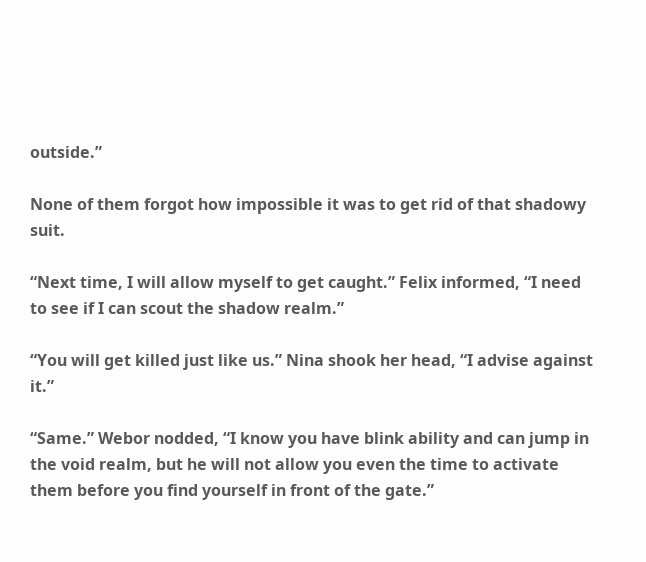outside.”

None of them forgot how impossible it was to get rid of that shadowy suit.

“Next time, I will allow myself to get caught.” Felix informed, “I need to see if I can scout the shadow realm.”

“You will get killed just like us.” Nina shook her head, “I advise against it.”

“Same.” Webor nodded, “I know you have blink ability and can jump in the void realm, but he will not allow you even the time to activate them before you find yourself in front of the gate.”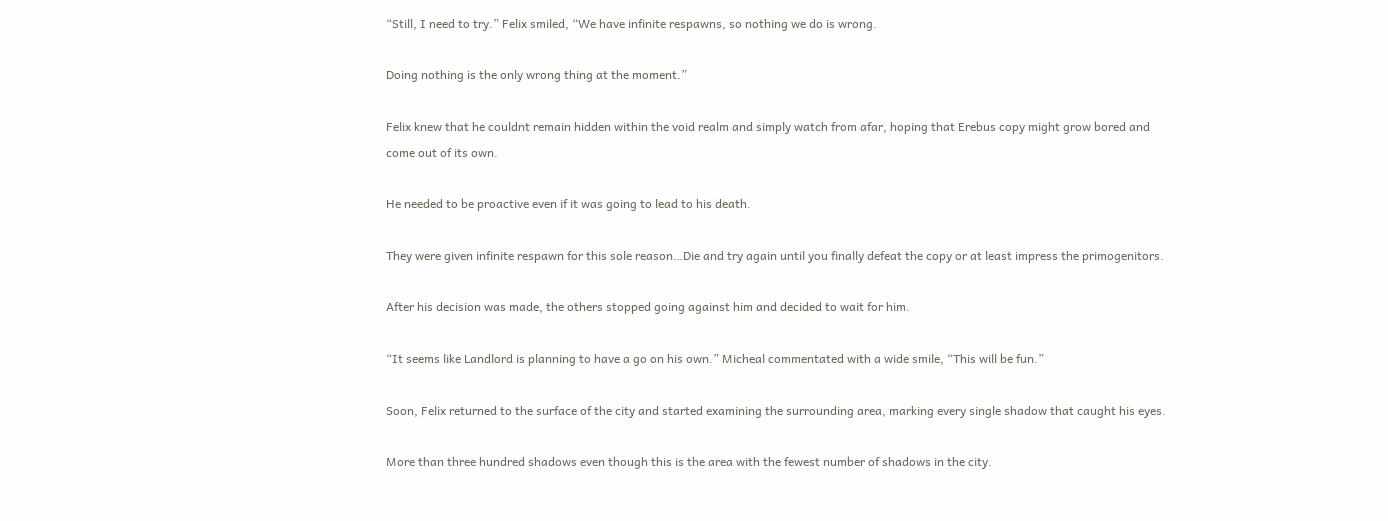“Still, I need to try.” Felix smiled, “We have infinite respawns, so nothing we do is wrong.

Doing nothing is the only wrong thing at the moment.”

Felix knew that he couldnt remain hidden within the void realm and simply watch from afar, hoping that Erebus copy might grow bored and come out of its own.

He needed to be proactive even if it was going to lead to his death.

They were given infinite respawn for this sole reason…Die and try again until you finally defeat the copy or at least impress the primogenitors.

After his decision was made, the others stopped going against him and decided to wait for him.

“It seems like Landlord is planning to have a go on his own.” Micheal commentated with a wide smile, “This will be fun.”

Soon, Felix returned to the surface of the city and started examining the surrounding area, marking every single shadow that caught his eyes.

More than three hundred shadows even though this is the area with the fewest number of shadows in the city.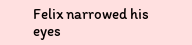Felix narrowed his eyes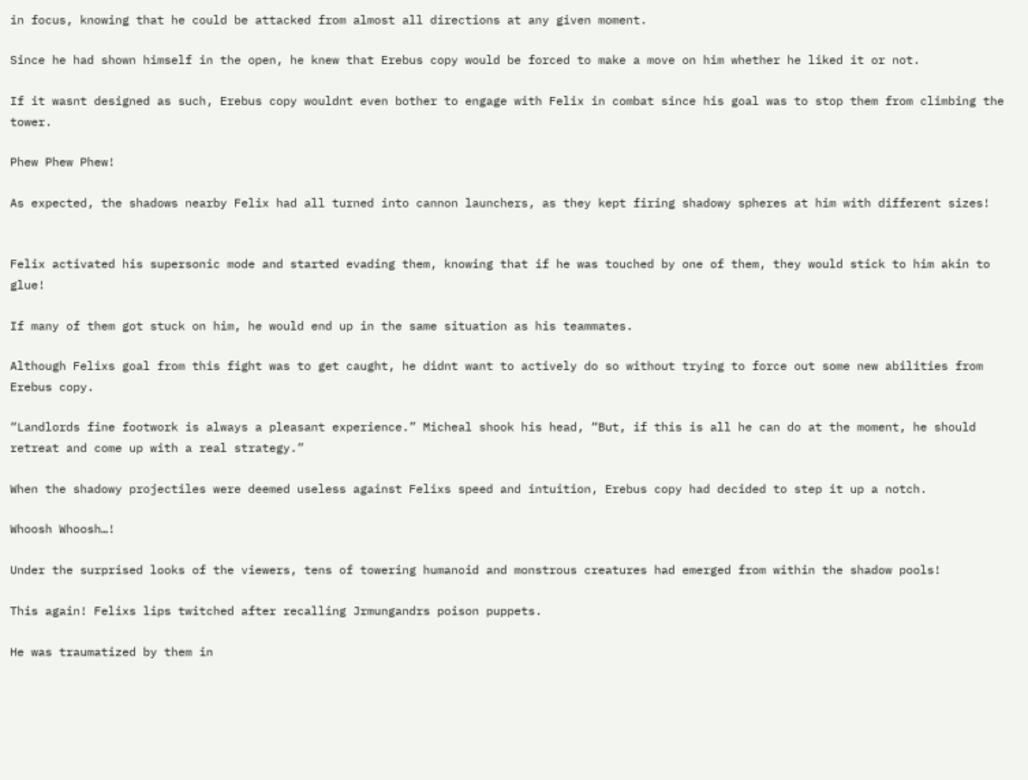in focus, knowing that he could be attacked from almost all directions at any given moment.

Since he had shown himself in the open, he knew that Erebus copy would be forced to make a move on him whether he liked it or not.

If it wasnt designed as such, Erebus copy wouldnt even bother to engage with Felix in combat since his goal was to stop them from climbing the tower.

Phew Phew Phew!

As expected, the shadows nearby Felix had all turned into cannon launchers, as they kept firing shadowy spheres at him with different sizes!


Felix activated his supersonic mode and started evading them, knowing that if he was touched by one of them, they would stick to him akin to glue!

If many of them got stuck on him, he would end up in the same situation as his teammates.

Although Felixs goal from this fight was to get caught, he didnt want to actively do so without trying to force out some new abilities from Erebus copy.

“Landlords fine footwork is always a pleasant experience.” Micheal shook his head, “But, if this is all he can do at the moment, he should retreat and come up with a real strategy.”

When the shadowy projectiles were deemed useless against Felixs speed and intuition, Erebus copy had decided to step it up a notch.

Whoosh Whoosh…!

Under the surprised looks of the viewers, tens of towering humanoid and monstrous creatures had emerged from within the shadow pools!

This again! Felixs lips twitched after recalling Jrmungandrs poison puppets.

He was traumatized by them in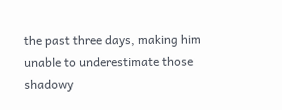the past three days, making him unable to underestimate those shadowy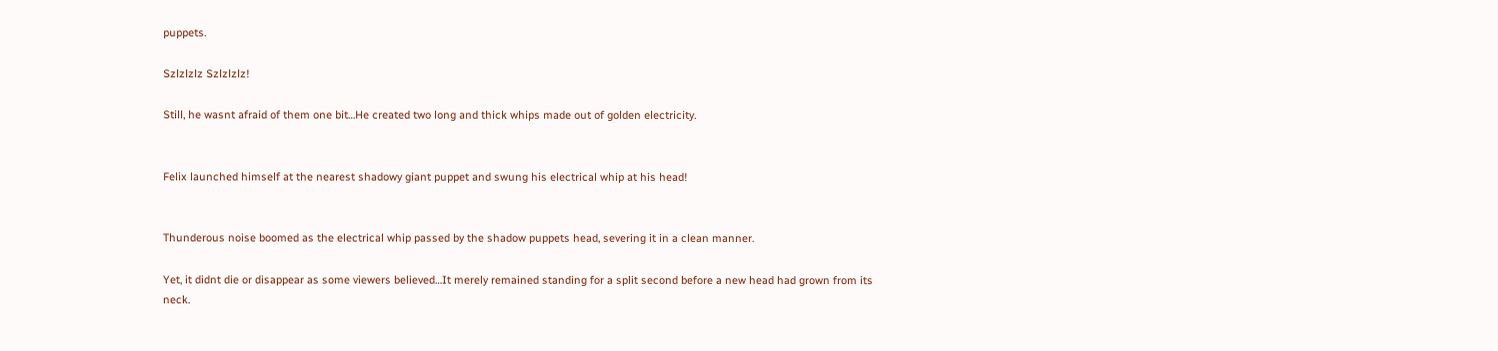puppets.

Szlzlzlz Szlzlzlz!

Still, he wasnt afraid of them one bit…He created two long and thick whips made out of golden electricity.


Felix launched himself at the nearest shadowy giant puppet and swung his electrical whip at his head!


Thunderous noise boomed as the electrical whip passed by the shadow puppets head, severing it in a clean manner.

Yet, it didnt die or disappear as some viewers believed…It merely remained standing for a split second before a new head had grown from its neck.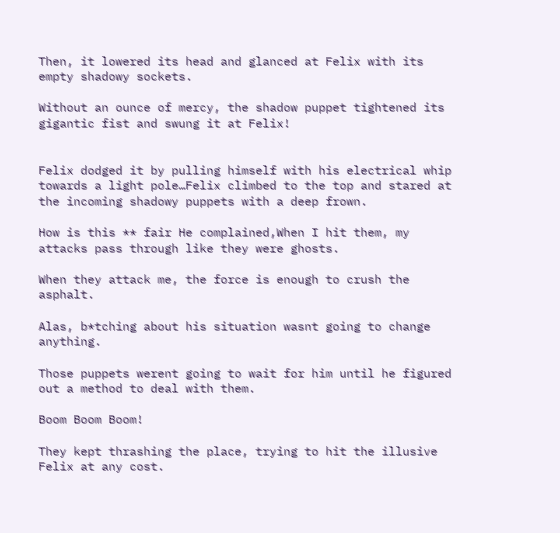Then, it lowered its head and glanced at Felix with its empty shadowy sockets.

Without an ounce of mercy, the shadow puppet tightened its gigantic fist and swung it at Felix!


Felix dodged it by pulling himself with his electrical whip towards a light pole…Felix climbed to the top and stared at the incoming shadowy puppets with a deep frown.

How is this ** fair He complained,When I hit them, my attacks pass through like they were ghosts.

When they attack me, the force is enough to crush the asphalt.

Alas, b*tching about his situation wasnt going to change anything.

Those puppets werent going to wait for him until he figured out a method to deal with them.

Boom Boom Boom!

They kept thrashing the place, trying to hit the illusive Felix at any cost.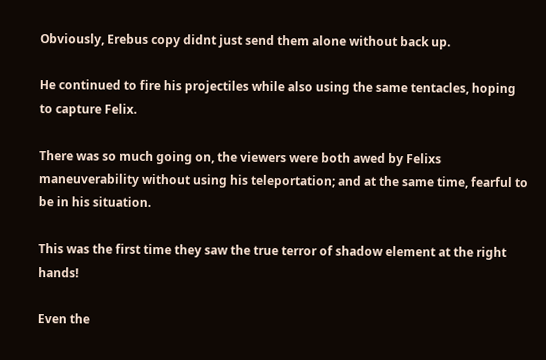Obviously, Erebus copy didnt just send them alone without back up.

He continued to fire his projectiles while also using the same tentacles, hoping to capture Felix.

There was so much going on, the viewers were both awed by Felixs maneuverability without using his teleportation; and at the same time, fearful to be in his situation.

This was the first time they saw the true terror of shadow element at the right hands!

Even the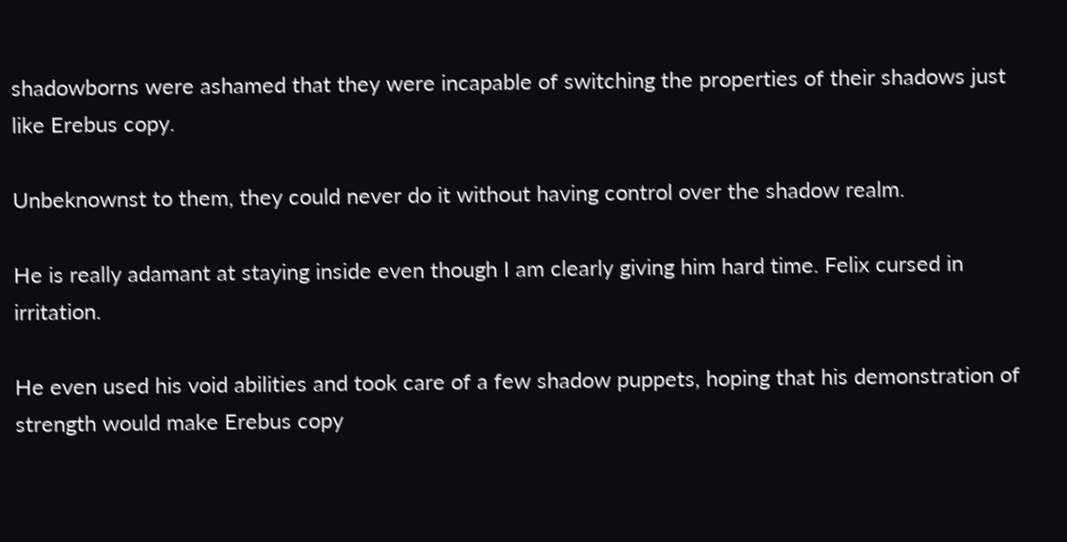shadowborns were ashamed that they were incapable of switching the properties of their shadows just like Erebus copy.

Unbeknownst to them, they could never do it without having control over the shadow realm.

He is really adamant at staying inside even though I am clearly giving him hard time. Felix cursed in irritation.

He even used his void abilities and took care of a few shadow puppets, hoping that his demonstration of strength would make Erebus copy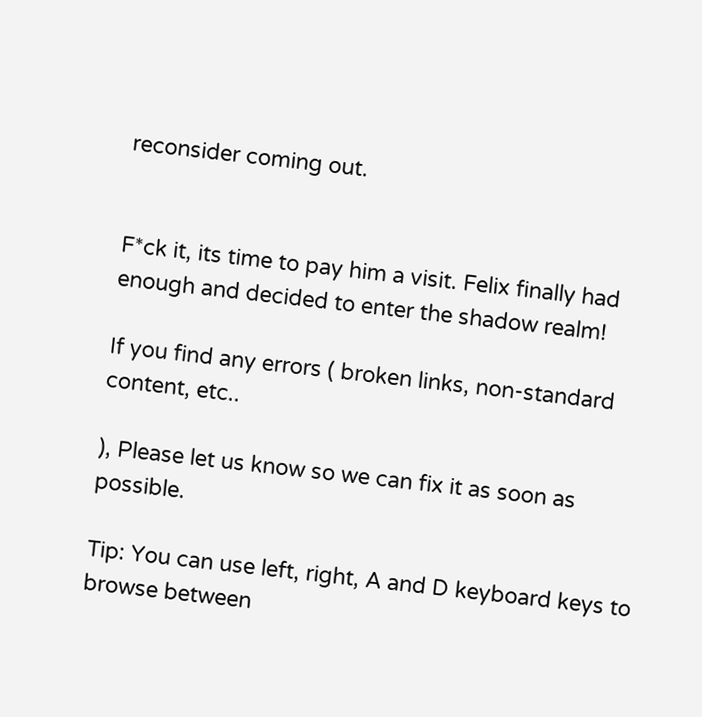reconsider coming out.


F*ck it, its time to pay him a visit. Felix finally had enough and decided to enter the shadow realm!

If you find any errors ( broken links, non-standard content, etc..

), Please let us know so we can fix it as soon as possible.

Tip: You can use left, right, A and D keyboard keys to browse between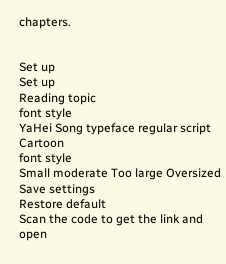chapters.


Set up
Set up
Reading topic
font style
YaHei Song typeface regular script Cartoon
font style
Small moderate Too large Oversized
Save settings
Restore default
Scan the code to get the link and open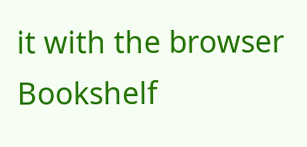it with the browser
Bookshelf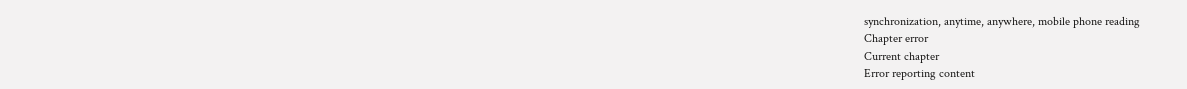synchronization, anytime, anywhere, mobile phone reading
Chapter error
Current chapter
Error reporting content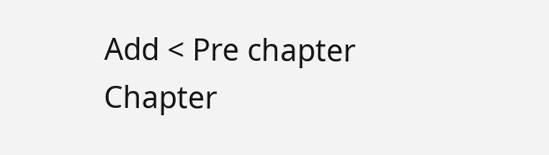Add < Pre chapter Chapter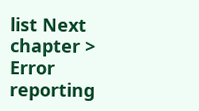list Next chapter > Error reporting